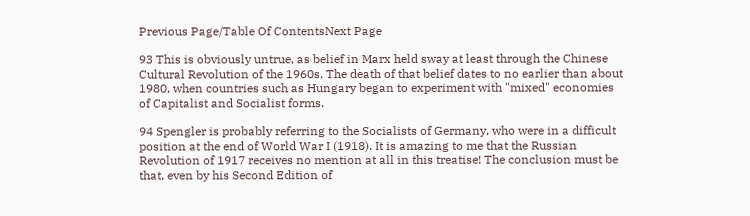Previous Page/Table Of ContentsNext Page

93 This is obviously untrue, as belief in Marx held sway at least through the Chinese Cultural Revolution of the 1960s. The death of that belief dates to no earlier than about 1980, when countries such as Hungary began to experiment with "mixed" economies of Capitalist and Socialist forms.

94 Spengler is probably referring to the Socialists of Germany, who were in a difficult position at the end of World War I (1918). It is amazing to me that the Russian Revolution of 1917 receives no mention at all in this treatise! The conclusion must be that, even by his Second Edition of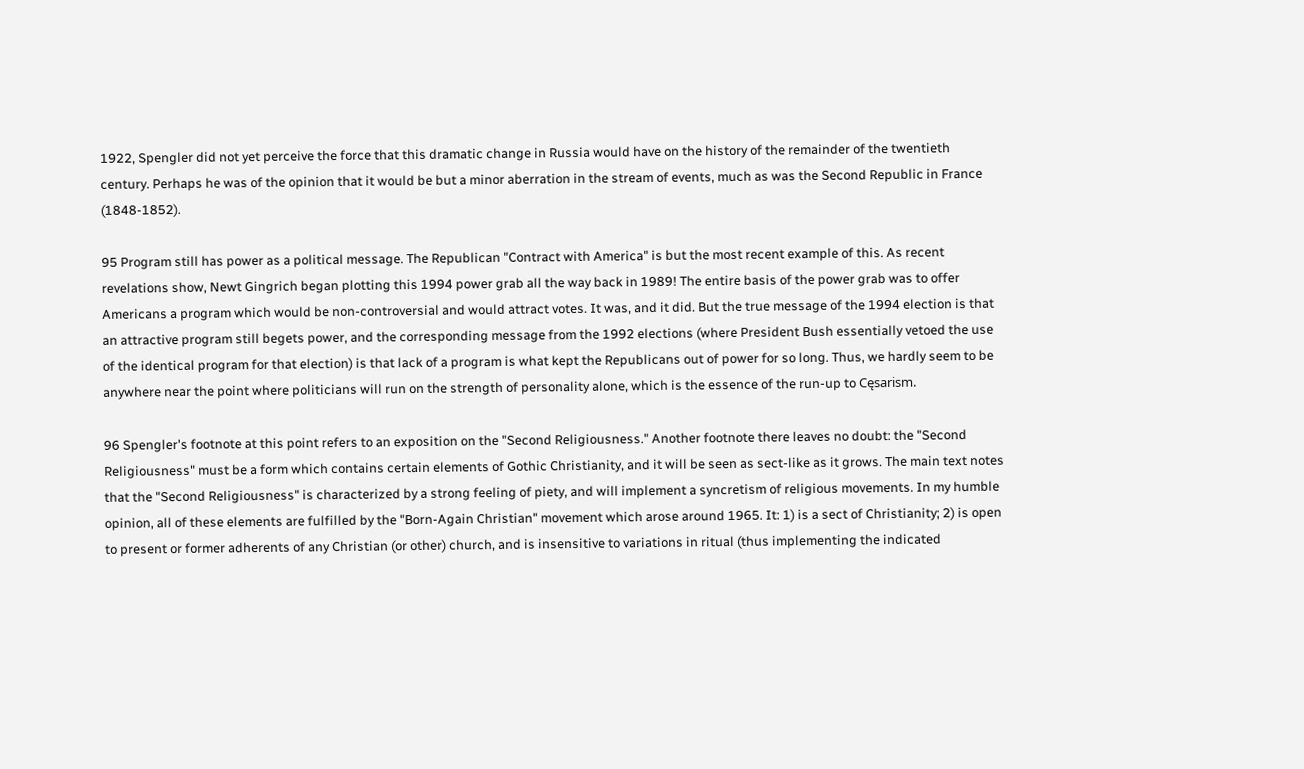1922, Spengler did not yet perceive the force that this dramatic change in Russia would have on the history of the remainder of the twentieth century. Perhaps he was of the opinion that it would be but a minor aberration in the stream of events, much as was the Second Republic in France (1848-1852).

95 Program still has power as a political message. The Republican "Contract with America" is but the most recent example of this. As recent revelations show, Newt Gingrich began plotting this 1994 power grab all the way back in 1989! The entire basis of the power grab was to offer Americans a program which would be non-controversial and would attract votes. It was, and it did. But the true message of the 1994 election is that an attractive program still begets power, and the corresponding message from the 1992 elections (where President Bush essentially vetoed the use of the identical program for that election) is that lack of a program is what kept the Republicans out of power for so long. Thus, we hardly seem to be anywhere near the point where politicians will run on the strength of personality alone, which is the essence of the run-up to Cęsarism.

96 Spengler's footnote at this point refers to an exposition on the "Second Religiousness." Another footnote there leaves no doubt: the "Second Religiousness" must be a form which contains certain elements of Gothic Christianity, and it will be seen as sect-like as it grows. The main text notes that the "Second Religiousness" is characterized by a strong feeling of piety, and will implement a syncretism of religious movements. In my humble opinion, all of these elements are fulfilled by the "Born-Again Christian" movement which arose around 1965. It: 1) is a sect of Christianity; 2) is open to present or former adherents of any Christian (or other) church, and is insensitive to variations in ritual (thus implementing the indicated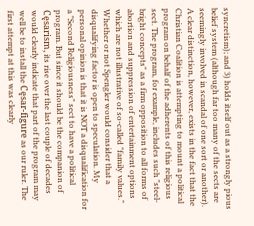syncretism); and 3) holds itself out as a strongly pious belief system (although far too many of the sects are seemingly involved in scandal of one sort or another). A clear distinction, however, exists in the fact that the Christian Coalition is attempting to mount a political program on behalf of the adherents of this religious sect. The program, for example, includes such "steel-bright concepts" as a firm opposition to all forms of abortion and suppression of entertainment options which are not illustrative of so-called "family values." Whether or not Spengler would consider that a disqualifying factor is open to speculation. My personal opinion is that it is NOT a disqualification for a "Second Religiousness" sect to have a political program. But since it should be the companion of Cęsarism, its rise over the last couple of decades would clearly indicate that part of the program may well be to install the Cęsar-figure as our ruler. The first attempt at this was clearly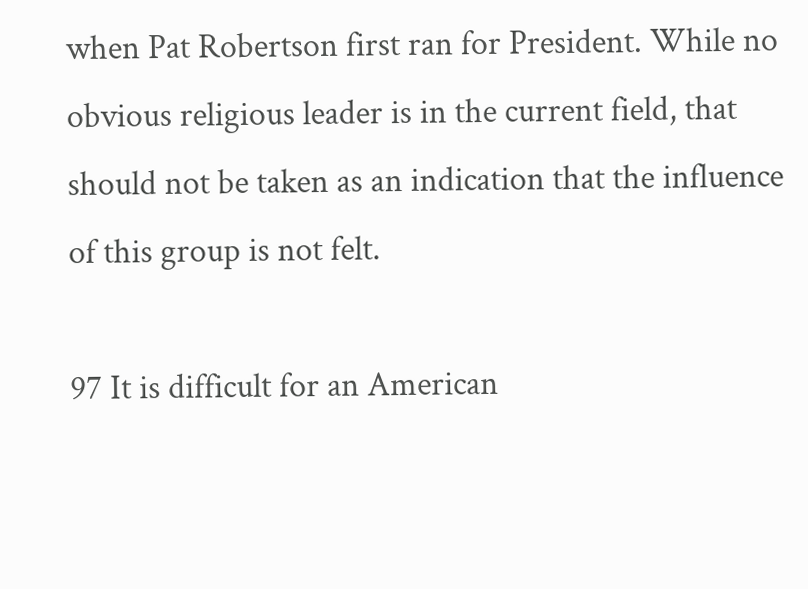when Pat Robertson first ran for President. While no obvious religious leader is in the current field, that should not be taken as an indication that the influence of this group is not felt.

97 It is difficult for an American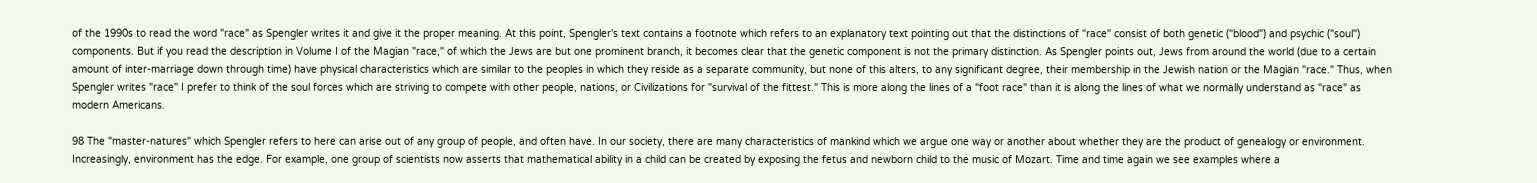of the 1990s to read the word "race" as Spengler writes it and give it the proper meaning. At this point, Spengler's text contains a footnote which refers to an explanatory text pointing out that the distinctions of "race" consist of both genetic ("blood") and psychic ("soul") components. But if you read the description in Volume I of the Magian "race," of which the Jews are but one prominent branch, it becomes clear that the genetic component is not the primary distinction. As Spengler points out, Jews from around the world (due to a certain amount of inter-marriage down through time) have physical characteristics which are similar to the peoples in which they reside as a separate community, but none of this alters, to any significant degree, their membership in the Jewish nation or the Magian "race." Thus, when Spengler writes "race" I prefer to think of the soul forces which are striving to compete with other people, nations, or Civilizations for "survival of the fittest." This is more along the lines of a "foot race" than it is along the lines of what we normally understand as "race" as modern Americans.

98 The "master-natures" which Spengler refers to here can arise out of any group of people, and often have. In our society, there are many characteristics of mankind which we argue one way or another about whether they are the product of genealogy or environment. Increasingly, environment has the edge. For example, one group of scientists now asserts that mathematical ability in a child can be created by exposing the fetus and newborn child to the music of Mozart. Time and time again we see examples where a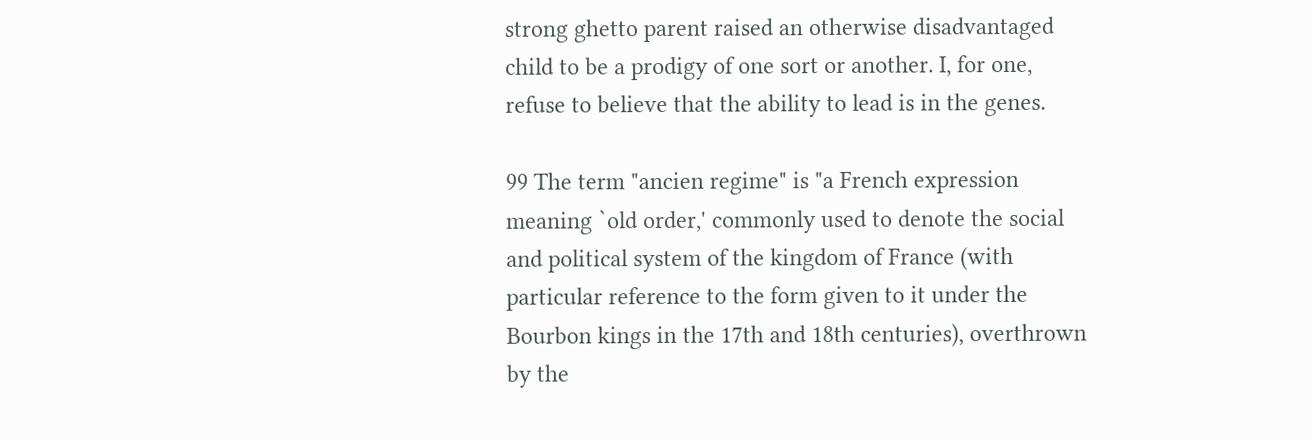strong ghetto parent raised an otherwise disadvantaged child to be a prodigy of one sort or another. I, for one, refuse to believe that the ability to lead is in the genes.

99 The term "ancien regime" is "a French expression meaning `old order,' commonly used to denote the social and political system of the kingdom of France (with particular reference to the form given to it under the Bourbon kings in the 17th and 18th centuries), overthrown by the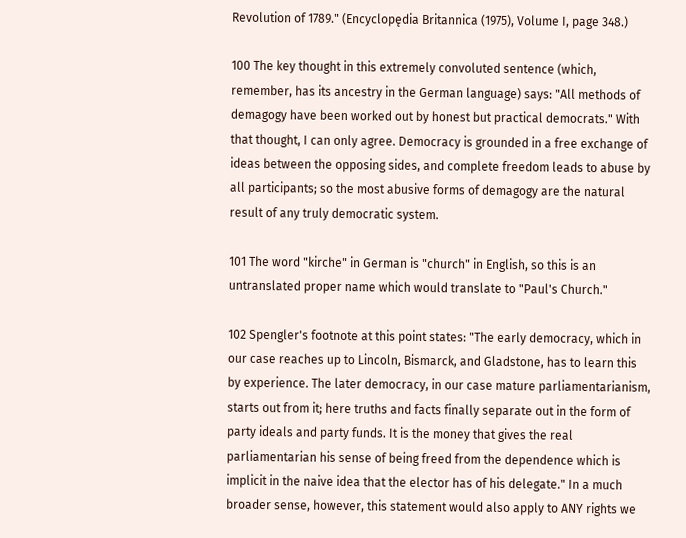Revolution of 1789." (Encyclopędia Britannica (1975), Volume I, page 348.)

100 The key thought in this extremely convoluted sentence (which, remember, has its ancestry in the German language) says: "All methods of demagogy have been worked out by honest but practical democrats." With that thought, I can only agree. Democracy is grounded in a free exchange of ideas between the opposing sides, and complete freedom leads to abuse by all participants; so the most abusive forms of demagogy are the natural result of any truly democratic system.

101 The word "kirche" in German is "church" in English, so this is an untranslated proper name which would translate to "Paul's Church."

102 Spengler's footnote at this point states: "The early democracy, which in our case reaches up to Lincoln, Bismarck, and Gladstone, has to learn this by experience. The later democracy, in our case mature parliamentarianism, starts out from it; here truths and facts finally separate out in the form of party ideals and party funds. It is the money that gives the real parliamentarian his sense of being freed from the dependence which is implicit in the naive idea that the elector has of his delegate." In a much broader sense, however, this statement would also apply to ANY rights we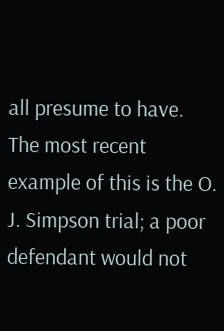all presume to have. The most recent example of this is the O. J. Simpson trial; a poor defendant would not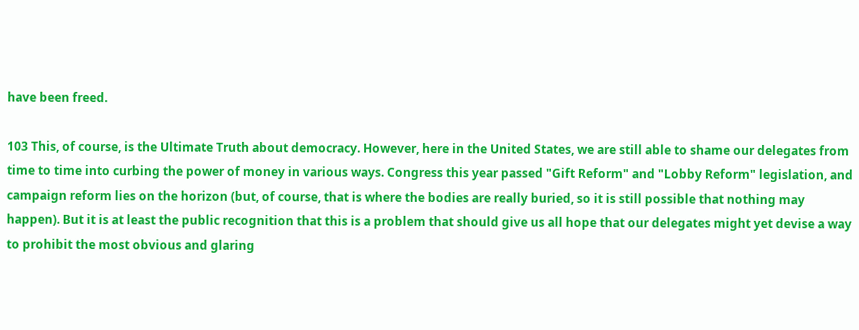have been freed.

103 This, of course, is the Ultimate Truth about democracy. However, here in the United States, we are still able to shame our delegates from time to time into curbing the power of money in various ways. Congress this year passed "Gift Reform" and "Lobby Reform" legislation, and campaign reform lies on the horizon (but, of course, that is where the bodies are really buried, so it is still possible that nothing may happen). But it is at least the public recognition that this is a problem that should give us all hope that our delegates might yet devise a way to prohibit the most obvious and glaring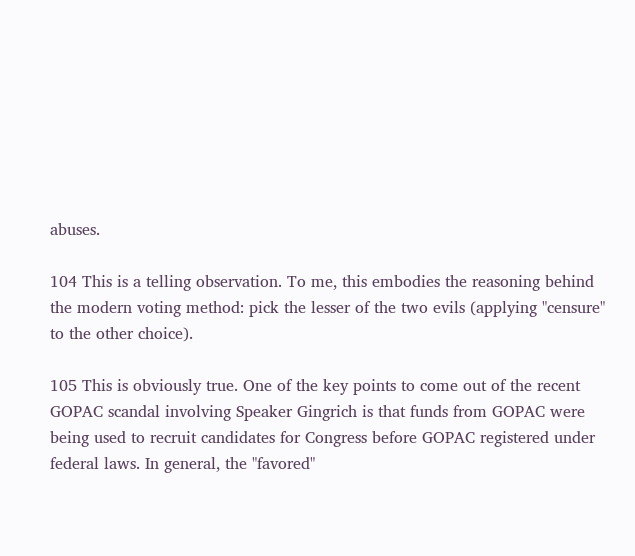abuses.

104 This is a telling observation. To me, this embodies the reasoning behind the modern voting method: pick the lesser of the two evils (applying "censure" to the other choice).

105 This is obviously true. One of the key points to come out of the recent GOPAC scandal involving Speaker Gingrich is that funds from GOPAC were being used to recruit candidates for Congress before GOPAC registered under federal laws. In general, the "favored"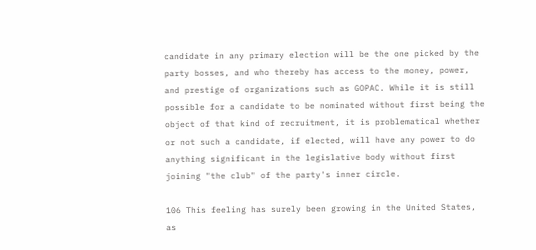candidate in any primary election will be the one picked by the party bosses, and who thereby has access to the money, power, and prestige of organizations such as GOPAC. While it is still possible for a candidate to be nominated without first being the object of that kind of recruitment, it is problematical whether or not such a candidate, if elected, will have any power to do anything significant in the legislative body without first joining "the club" of the party's inner circle.

106 This feeling has surely been growing in the United States, as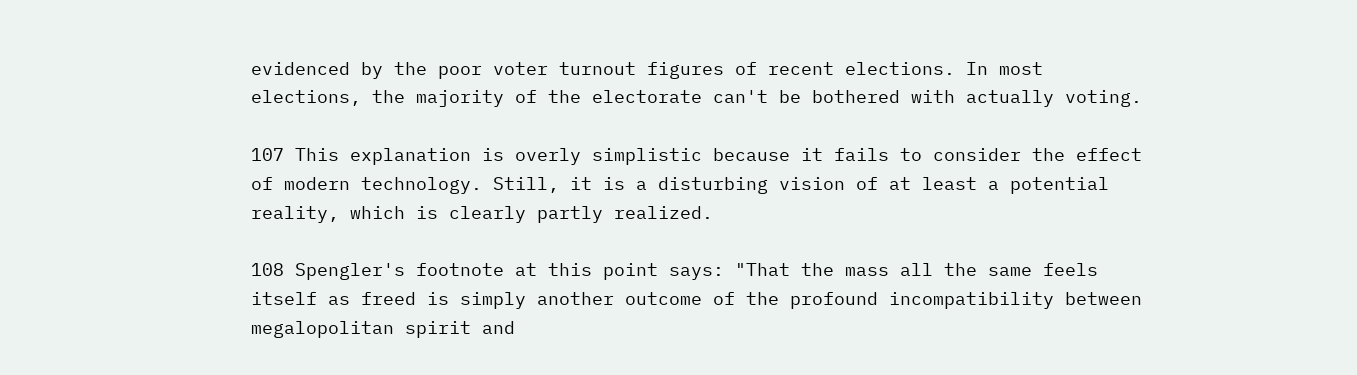evidenced by the poor voter turnout figures of recent elections. In most elections, the majority of the electorate can't be bothered with actually voting.

107 This explanation is overly simplistic because it fails to consider the effect of modern technology. Still, it is a disturbing vision of at least a potential reality, which is clearly partly realized.

108 Spengler's footnote at this point says: "That the mass all the same feels itself as freed is simply another outcome of the profound incompatibility between megalopolitan spirit and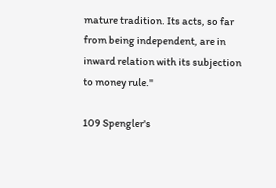mature tradition. Its acts, so far from being independent, are in inward relation with its subjection to money rule."

109 Spengler's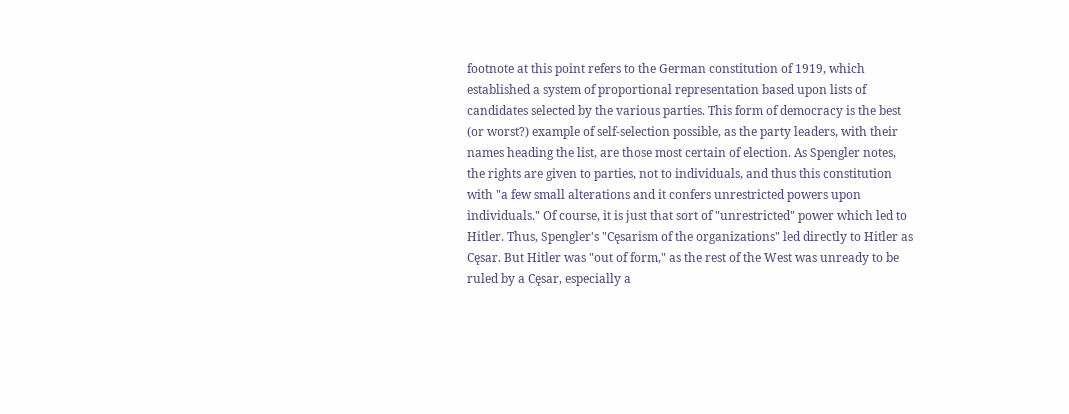footnote at this point refers to the German constitution of 1919, which established a system of proportional representation based upon lists of candidates selected by the various parties. This form of democracy is the best (or worst?) example of self-selection possible, as the party leaders, with their names heading the list, are those most certain of election. As Spengler notes, the rights are given to parties, not to individuals, and thus this constitution with "a few small alterations and it confers unrestricted powers upon individuals." Of course, it is just that sort of "unrestricted" power which led to Hitler. Thus, Spengler's "Cęsarism of the organizations" led directly to Hitler as Cęsar. But Hitler was "out of form," as the rest of the West was unready to be ruled by a Cęsar, especially a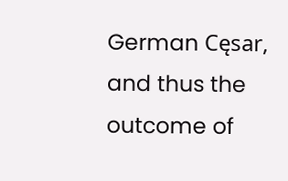German Cęsar, and thus the outcome of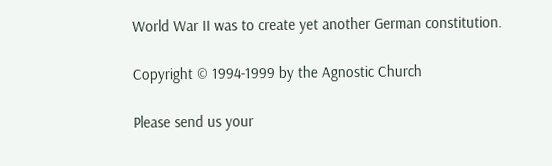World War II was to create yet another German constitution.

Copyright © 1994-1999 by the Agnostic Church

Please send us your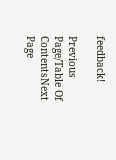feedback!

Previous Page/Table Of ContentsNext Page